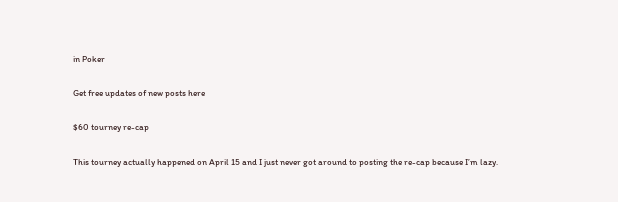in Poker

Get free updates of new posts here

$60 tourney re-cap

This tourney actually happened on April 15 and I just never got around to posting the re-cap because I’m lazy.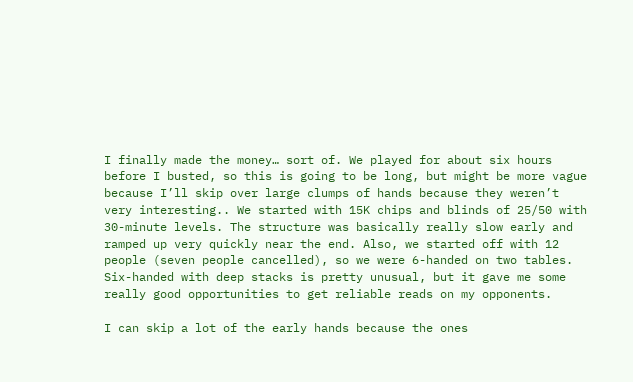I finally made the money… sort of. We played for about six hours before I busted, so this is going to be long, but might be more vague because I’ll skip over large clumps of hands because they weren’t very interesting.. We started with 15K chips and blinds of 25/50 with 30-minute levels. The structure was basically really slow early and ramped up very quickly near the end. Also, we started off with 12 people (seven people cancelled), so we were 6-handed on two tables. Six-handed with deep stacks is pretty unusual, but it gave me some really good opportunities to get reliable reads on my opponents.

I can skip a lot of the early hands because the ones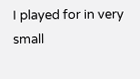I played for in very small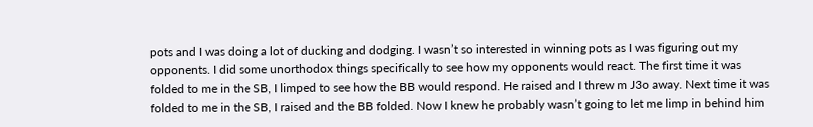pots and I was doing a lot of ducking and dodging. I wasn’t so interested in winning pots as I was figuring out my opponents. I did some unorthodox things specifically to see how my opponents would react. The first time it was folded to me in the SB, I limped to see how the BB would respond. He raised and I threw m J3o away. Next time it was folded to me in the SB, I raised and the BB folded. Now I knew he probably wasn’t going to let me limp in behind him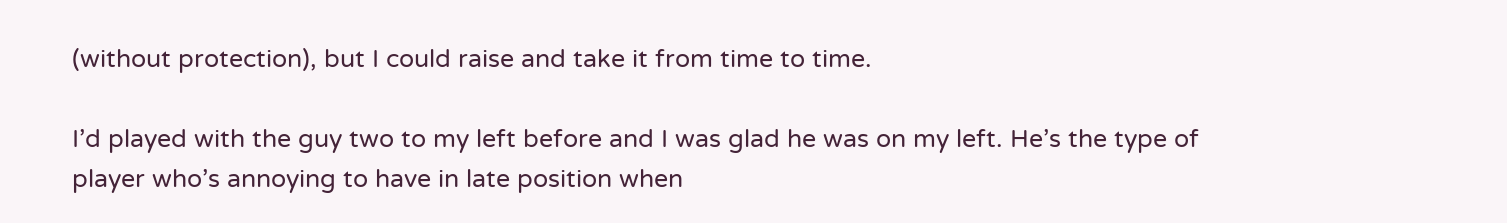(without protection), but I could raise and take it from time to time.

I’d played with the guy two to my left before and I was glad he was on my left. He’s the type of player who’s annoying to have in late position when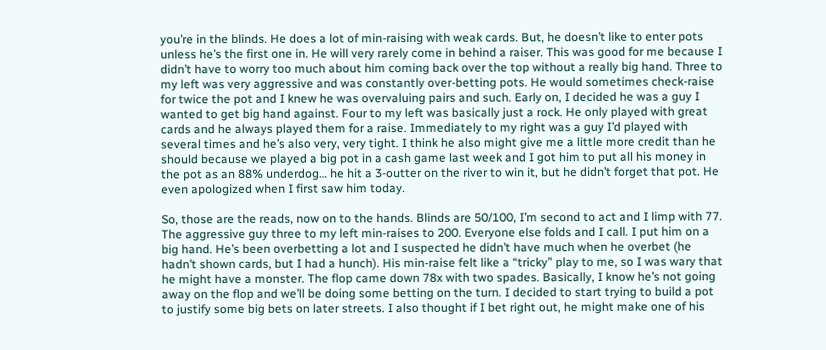you’re in the blinds. He does a lot of min-raising with weak cards. But, he doesn’t like to enter pots unless he’s the first one in. He will very rarely come in behind a raiser. This was good for me because I didn’t have to worry too much about him coming back over the top without a really big hand. Three to my left was very aggressive and was constantly over-betting pots. He would sometimes check-raise for twice the pot and I knew he was overvaluing pairs and such. Early on, I decided he was a guy I wanted to get big hand against. Four to my left was basically just a rock. He only played with great cards and he always played them for a raise. Immediately to my right was a guy I’d played with several times and he’s also very, very tight. I think he also might give me a little more credit than he should because we played a big pot in a cash game last week and I got him to put all his money in the pot as an 88% underdog… he hit a 3-outter on the river to win it, but he didn’t forget that pot. He even apologized when I first saw him today.

So, those are the reads, now on to the hands. Blinds are 50/100, I’m second to act and I limp with 77. The aggressive guy three to my left min-raises to 200. Everyone else folds and I call. I put him on a big hand. He’s been overbetting a lot and I suspected he didn’t have much when he overbet (he hadn’t shown cards, but I had a hunch). His min-raise felt like a “tricky” play to me, so I was wary that he might have a monster. The flop came down 78x with two spades. Basically, I know he’s not going away on the flop and we’ll be doing some betting on the turn. I decided to start trying to build a pot to justify some big bets on later streets. I also thought if I bet right out, he might make one of his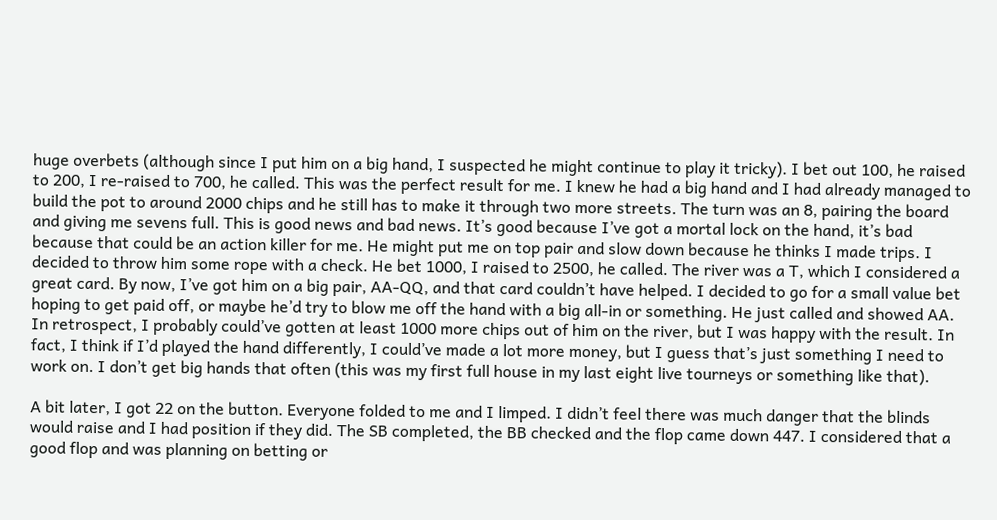huge overbets (although since I put him on a big hand, I suspected he might continue to play it tricky). I bet out 100, he raised to 200, I re-raised to 700, he called. This was the perfect result for me. I knew he had a big hand and I had already managed to build the pot to around 2000 chips and he still has to make it through two more streets. The turn was an 8, pairing the board and giving me sevens full. This is good news and bad news. It’s good because I’ve got a mortal lock on the hand, it’s bad because that could be an action killer for me. He might put me on top pair and slow down because he thinks I made trips. I decided to throw him some rope with a check. He bet 1000, I raised to 2500, he called. The river was a T, which I considered a great card. By now, I’ve got him on a big pair, AA-QQ, and that card couldn’t have helped. I decided to go for a small value bet hoping to get paid off, or maybe he’d try to blow me off the hand with a big all-in or something. He just called and showed AA. In retrospect, I probably could’ve gotten at least 1000 more chips out of him on the river, but I was happy with the result. In fact, I think if I’d played the hand differently, I could’ve made a lot more money, but I guess that’s just something I need to work on. I don’t get big hands that often (this was my first full house in my last eight live tourneys or something like that).

A bit later, I got 22 on the button. Everyone folded to me and I limped. I didn’t feel there was much danger that the blinds would raise and I had position if they did. The SB completed, the BB checked and the flop came down 447. I considered that a good flop and was planning on betting or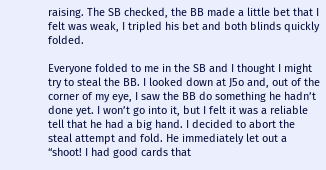raising. The SB checked, the BB made a little bet that I felt was weak, I tripled his bet and both blinds quickly folded.

Everyone folded to me in the SB and I thought I might try to steal the BB. I looked down at J5o and, out of the corner of my eye, I saw the BB do something he hadn’t done yet. I won’t go into it, but I felt it was a reliable tell that he had a big hand. I decided to abort the steal attempt and fold. He immediately let out a “shoot! I had good cards that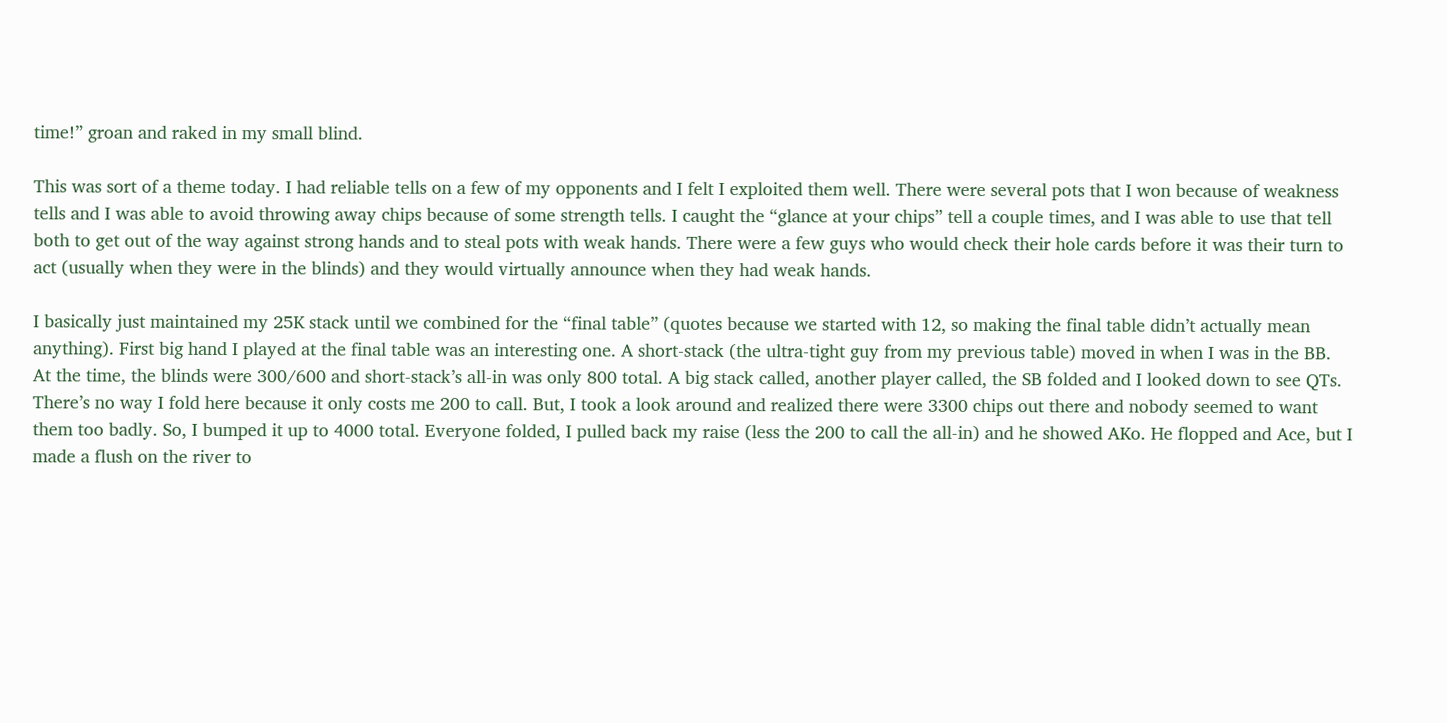time!” groan and raked in my small blind.

This was sort of a theme today. I had reliable tells on a few of my opponents and I felt I exploited them well. There were several pots that I won because of weakness tells and I was able to avoid throwing away chips because of some strength tells. I caught the “glance at your chips” tell a couple times, and I was able to use that tell both to get out of the way against strong hands and to steal pots with weak hands. There were a few guys who would check their hole cards before it was their turn to act (usually when they were in the blinds) and they would virtually announce when they had weak hands.

I basically just maintained my 25K stack until we combined for the “final table” (quotes because we started with 12, so making the final table didn’t actually mean anything). First big hand I played at the final table was an interesting one. A short-stack (the ultra-tight guy from my previous table) moved in when I was in the BB. At the time, the blinds were 300/600 and short-stack’s all-in was only 800 total. A big stack called, another player called, the SB folded and I looked down to see QTs. There’s no way I fold here because it only costs me 200 to call. But, I took a look around and realized there were 3300 chips out there and nobody seemed to want them too badly. So, I bumped it up to 4000 total. Everyone folded, I pulled back my raise (less the 200 to call the all-in) and he showed AKo. He flopped and Ace, but I made a flush on the river to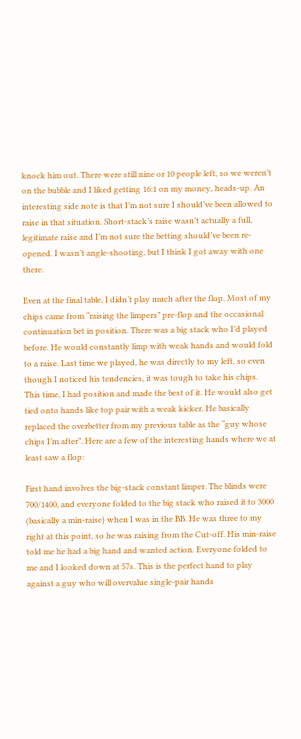knock him out. There were still nine or 10 people left, so we weren’t on the bubble and I liked getting 16:1 on my money, heads-up. An interesting side note is that I’m not sure I should’ve been allowed to raise in that situation. Short-stack’s raise wasn’t actually a full, legitimate raise and I’m not sure the betting should’ve been re-opened. I wasn’t angle-shooting, but I think I got away with one there.

Even at the final table, I didn’t play much after the flop. Most of my chips came from “raising the limpers” pre-flop and the occasional continuation bet in position. There was a big stack who I’d played before. He would constantly limp with weak hands and would fold to a raise. Last time we played, he was directly to my left, so even though I noticed his tendencies, it was tough to take his chips. This time, I had position and made the best of it. He would also get tied onto hands like top pair with a weak kicker. He basically replaced the overbetter from my previous table as the “guy whose chips I’m after”. Here are a few of the interesting hands where we at least saw a flop:

First hand involves the big-stack constant limper. The blinds were 700/1400, and everyone folded to the big stack who raised it to 3000 (basically a min-raise) when I was in the BB. He was three to my right at this point, so he was raising from the Cut-off. His min-raise told me he had a big hand and wanted action. Everyone folded to me and I looked down at 57s. This is the perfect hand to play against a guy who will overvalue single-pair hands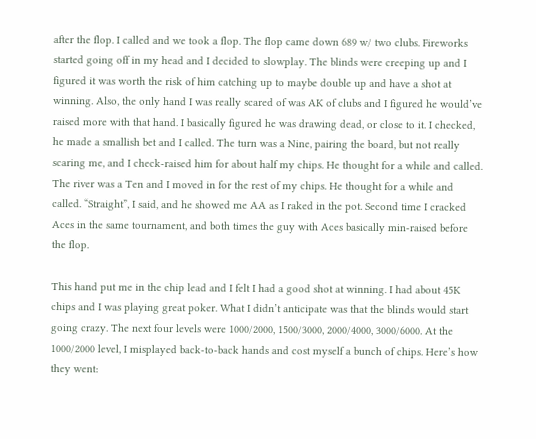after the flop. I called and we took a flop. The flop came down 689 w/ two clubs. Fireworks started going off in my head and I decided to slowplay. The blinds were creeping up and I figured it was worth the risk of him catching up to maybe double up and have a shot at winning. Also, the only hand I was really scared of was AK of clubs and I figured he would’ve raised more with that hand. I basically figured he was drawing dead, or close to it. I checked, he made a smallish bet and I called. The turn was a Nine, pairing the board, but not really scaring me, and I check-raised him for about half my chips. He thought for a while and called. The river was a Ten and I moved in for the rest of my chips. He thought for a while and called. “Straight”, I said, and he showed me AA as I raked in the pot. Second time I cracked Aces in the same tournament, and both times the guy with Aces basically min-raised before the flop.

This hand put me in the chip lead and I felt I had a good shot at winning. I had about 45K chips and I was playing great poker. What I didn’t anticipate was that the blinds would start going crazy. The next four levels were 1000/2000, 1500/3000, 2000/4000, 3000/6000. At the 1000/2000 level, I misplayed back-to-back hands and cost myself a bunch of chips. Here’s how they went: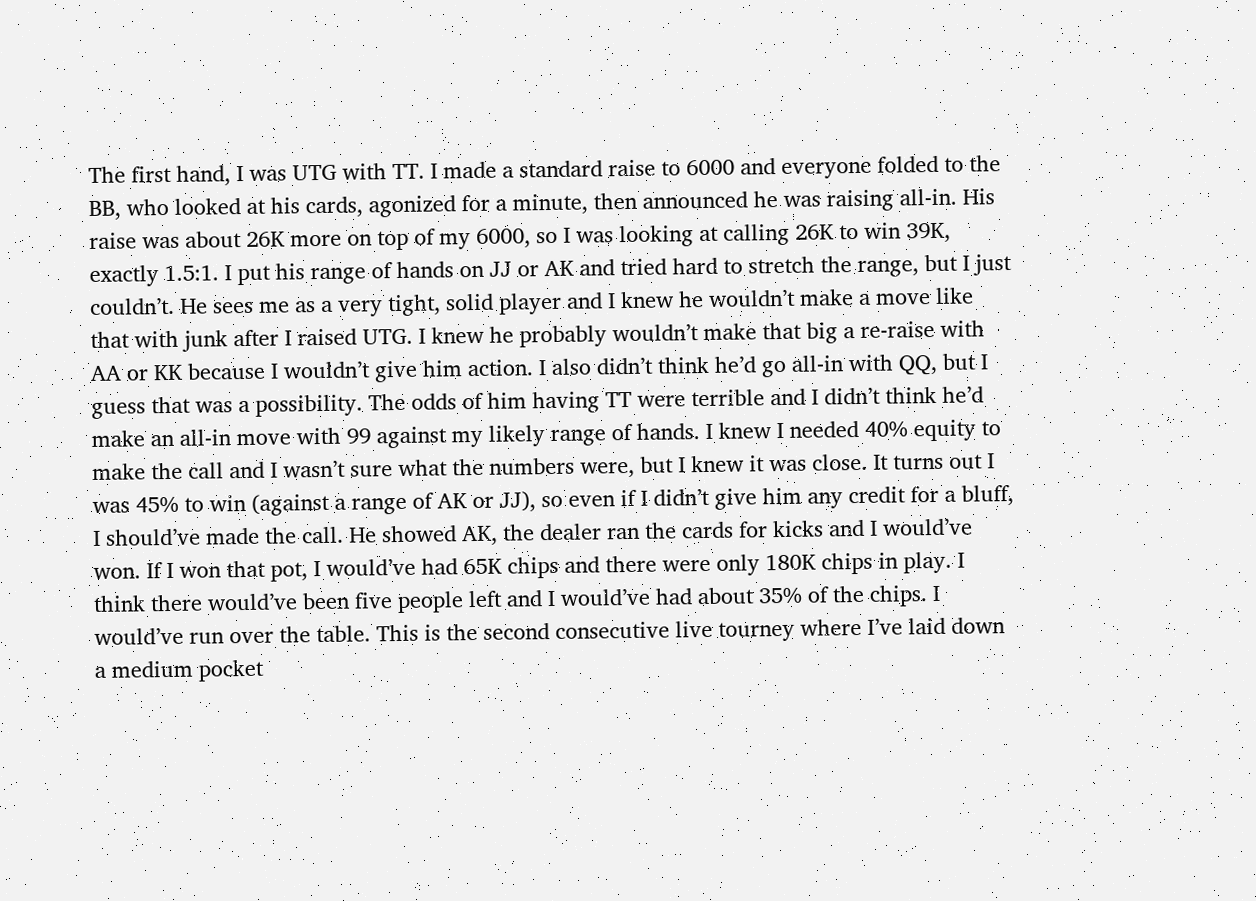The first hand, I was UTG with TT. I made a standard raise to 6000 and everyone folded to the BB, who looked at his cards, agonized for a minute, then announced he was raising all-in. His raise was about 26K more on top of my 6000, so I was looking at calling 26K to win 39K, exactly 1.5:1. I put his range of hands on JJ or AK and tried hard to stretch the range, but I just couldn’t. He sees me as a very tight, solid player and I knew he wouldn’t make a move like that with junk after I raised UTG. I knew he probably wouldn’t make that big a re-raise with AA or KK because I wouldn’t give him action. I also didn’t think he’d go all-in with QQ, but I guess that was a possibility. The odds of him having TT were terrible and I didn’t think he’d make an all-in move with 99 against my likely range of hands. I knew I needed 40% equity to make the call and I wasn’t sure what the numbers were, but I knew it was close. It turns out I was 45% to win (against a range of AK or JJ), so even if I didn’t give him any credit for a bluff, I should’ve made the call. He showed AK, the dealer ran the cards for kicks and I would’ve won. If I won that pot, I would’ve had 65K chips and there were only 180K chips in play. I think there would’ve been five people left and I would’ve had about 35% of the chips. I would’ve run over the table. This is the second consecutive live tourney where I’ve laid down a medium pocket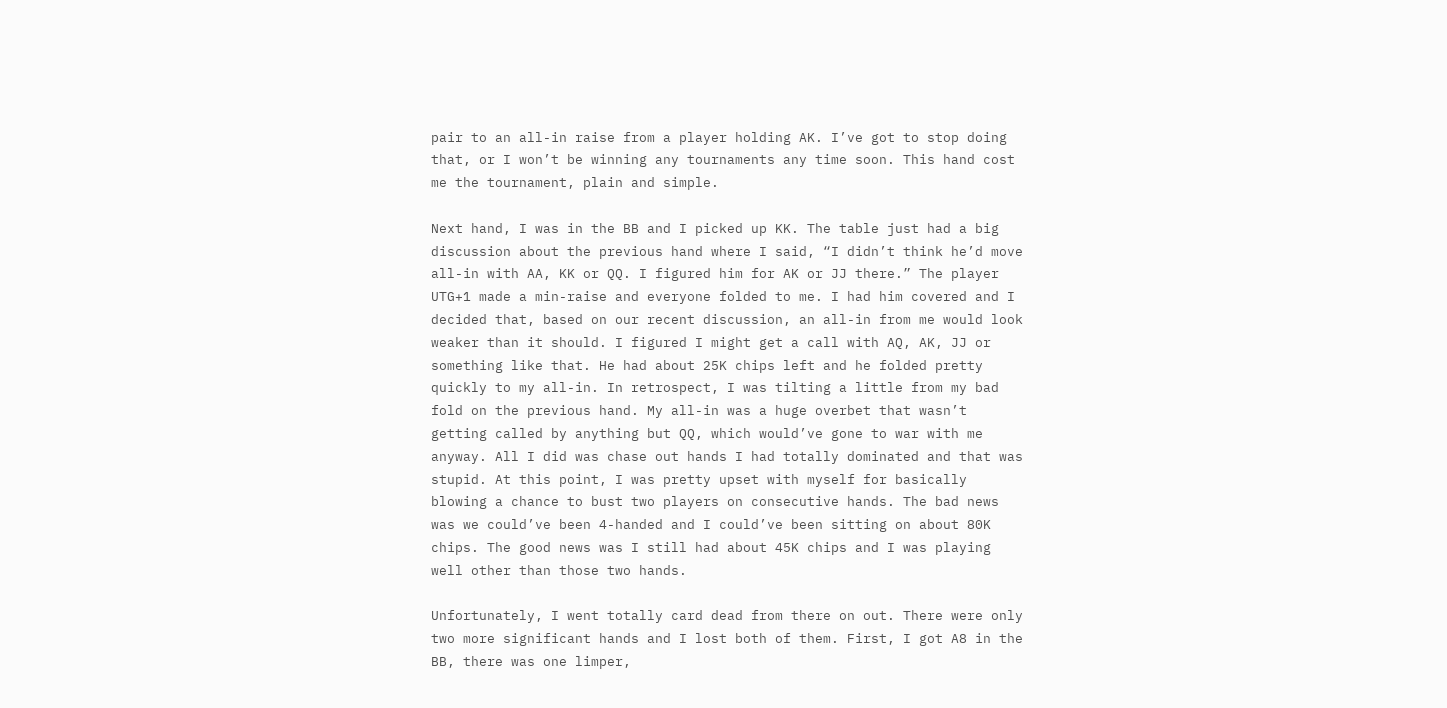pair to an all-in raise from a player holding AK. I’ve got to stop doing that, or I won’t be winning any tournaments any time soon. This hand cost me the tournament, plain and simple.

Next hand, I was in the BB and I picked up KK. The table just had a big discussion about the previous hand where I said, “I didn’t think he’d move all-in with AA, KK or QQ. I figured him for AK or JJ there.” The player UTG+1 made a min-raise and everyone folded to me. I had him covered and I decided that, based on our recent discussion, an all-in from me would look weaker than it should. I figured I might get a call with AQ, AK, JJ or something like that. He had about 25K chips left and he folded pretty quickly to my all-in. In retrospect, I was tilting a little from my bad fold on the previous hand. My all-in was a huge overbet that wasn’t getting called by anything but QQ, which would’ve gone to war with me anyway. All I did was chase out hands I had totally dominated and that was stupid. At this point, I was pretty upset with myself for basically blowing a chance to bust two players on consecutive hands. The bad news was we could’ve been 4-handed and I could’ve been sitting on about 80K chips. The good news was I still had about 45K chips and I was playing well other than those two hands.

Unfortunately, I went totally card dead from there on out. There were only two more significant hands and I lost both of them. First, I got A8 in the BB, there was one limper,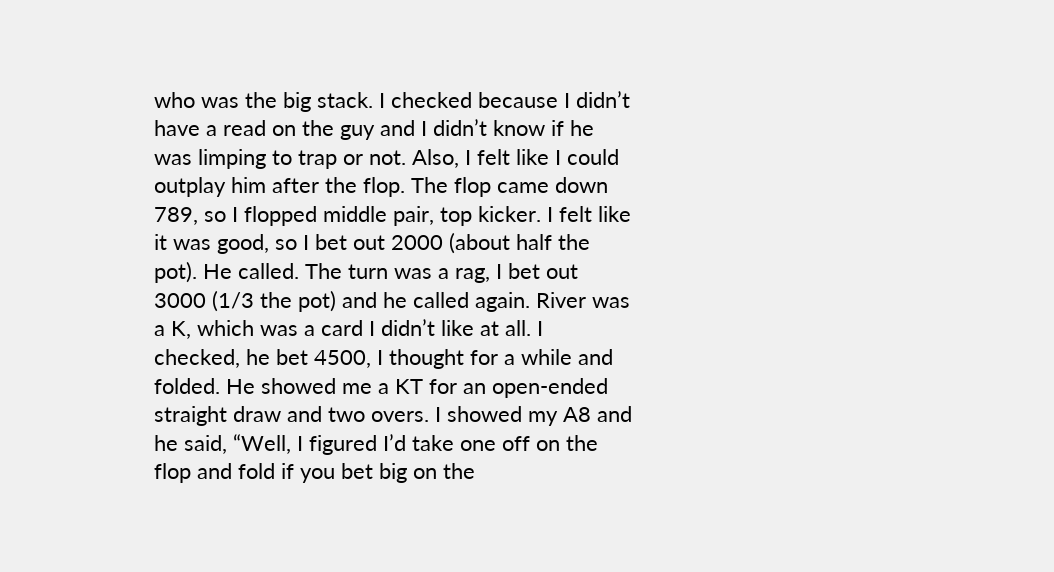who was the big stack. I checked because I didn’t have a read on the guy and I didn’t know if he was limping to trap or not. Also, I felt like I could outplay him after the flop. The flop came down 789, so I flopped middle pair, top kicker. I felt like it was good, so I bet out 2000 (about half the pot). He called. The turn was a rag, I bet out 3000 (1/3 the pot) and he called again. River was a K, which was a card I didn’t like at all. I checked, he bet 4500, I thought for a while and folded. He showed me a KT for an open-ended straight draw and two overs. I showed my A8 and he said, “Well, I figured I’d take one off on the flop and fold if you bet big on the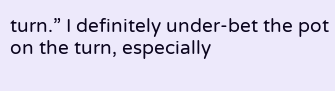turn.” I definitely under-bet the pot on the turn, especially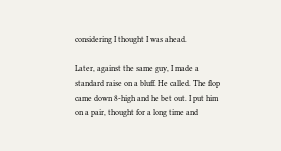considering I thought I was ahead.

Later, against the same guy, I made a standard raise on a bluff. He called. The flop came down 8-high and he bet out. I put him on a pair, thought for a long time and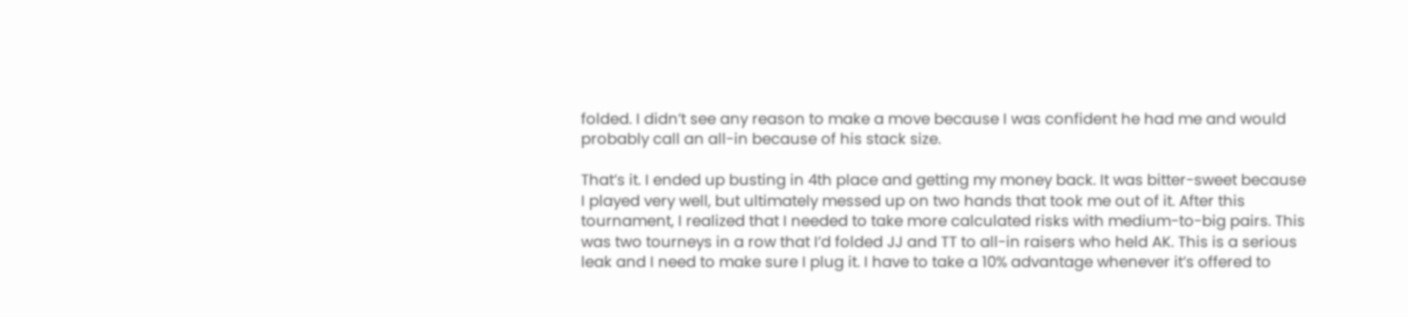folded. I didn’t see any reason to make a move because I was confident he had me and would probably call an all-in because of his stack size.

That’s it. I ended up busting in 4th place and getting my money back. It was bitter-sweet because I played very well, but ultimately messed up on two hands that took me out of it. After this tournament, I realized that I needed to take more calculated risks with medium-to-big pairs. This was two tourneys in a row that I’d folded JJ and TT to all-in raisers who held AK. This is a serious leak and I need to make sure I plug it. I have to take a 10% advantage whenever it’s offered to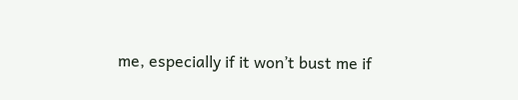me, especially if it won’t bust me if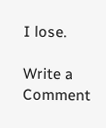I lose.

Write a Comment